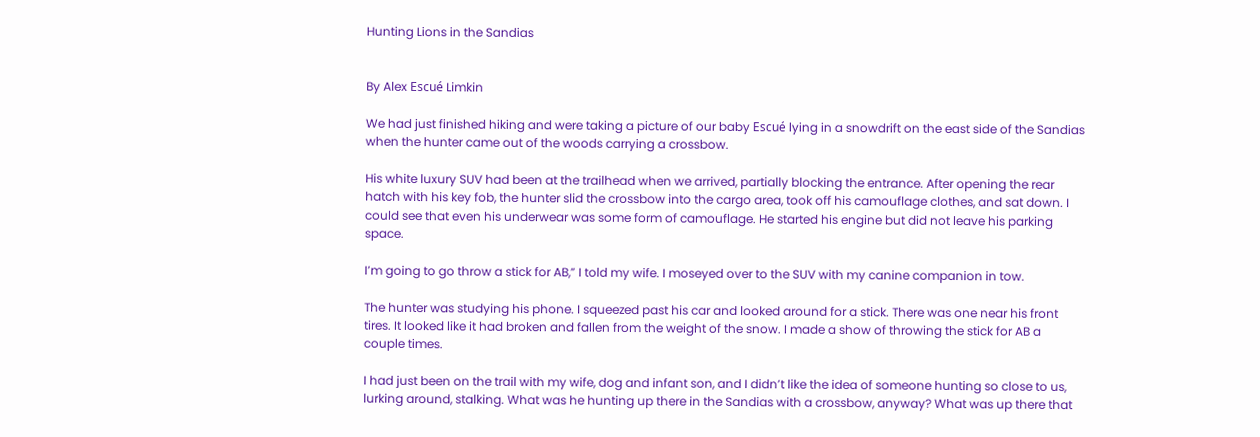Hunting Lions in the Sandias


By Alex Escué Limkin

We had just finished hiking and were taking a picture of our baby Escué lying in a snowdrift on the east side of the Sandias when the hunter came out of the woods carrying a crossbow.

His white luxury SUV had been at the trailhead when we arrived, partially blocking the entrance. After opening the rear hatch with his key fob, the hunter slid the crossbow into the cargo area, took off his camouflage clothes, and sat down. I could see that even his underwear was some form of camouflage. He started his engine but did not leave his parking space.

I’m going to go throw a stick for AB,” I told my wife. I moseyed over to the SUV with my canine companion in tow.

The hunter was studying his phone. I squeezed past his car and looked around for a stick. There was one near his front tires. It looked like it had broken and fallen from the weight of the snow. I made a show of throwing the stick for AB a couple times.

I had just been on the trail with my wife, dog and infant son, and I didn’t like the idea of someone hunting so close to us, lurking around, stalking. What was he hunting up there in the Sandias with a crossbow, anyway? What was up there that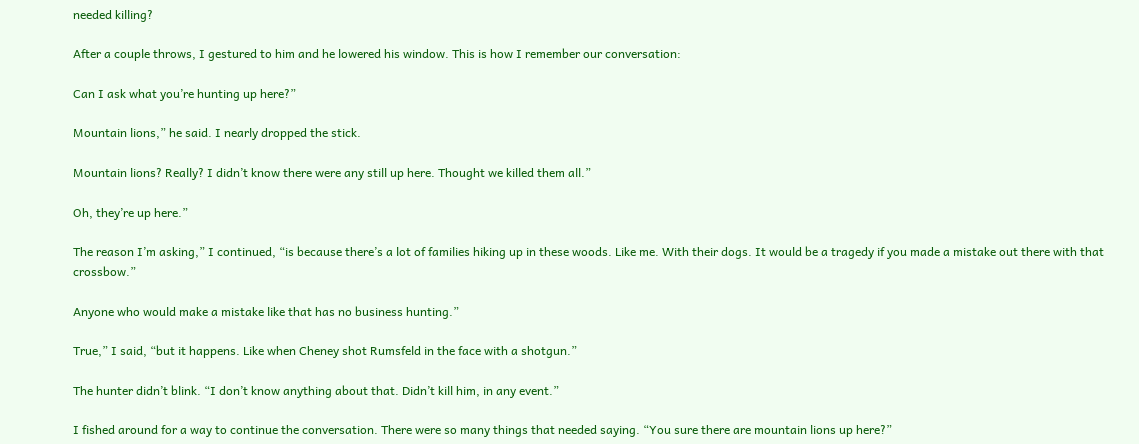needed killing?

After a couple throws, I gestured to him and he lowered his window. This is how I remember our conversation:

Can I ask what you’re hunting up here?”

Mountain lions,” he said. I nearly dropped the stick.

Mountain lions? Really? I didn’t know there were any still up here. Thought we killed them all.”

Oh, they’re up here.”

The reason I’m asking,” I continued, “is because there’s a lot of families hiking up in these woods. Like me. With their dogs. It would be a tragedy if you made a mistake out there with that crossbow.”

Anyone who would make a mistake like that has no business hunting.”

True,” I said, “but it happens. Like when Cheney shot Rumsfeld in the face with a shotgun.”

The hunter didn’t blink. “I don’t know anything about that. Didn’t kill him, in any event.”

I fished around for a way to continue the conversation. There were so many things that needed saying. “You sure there are mountain lions up here?”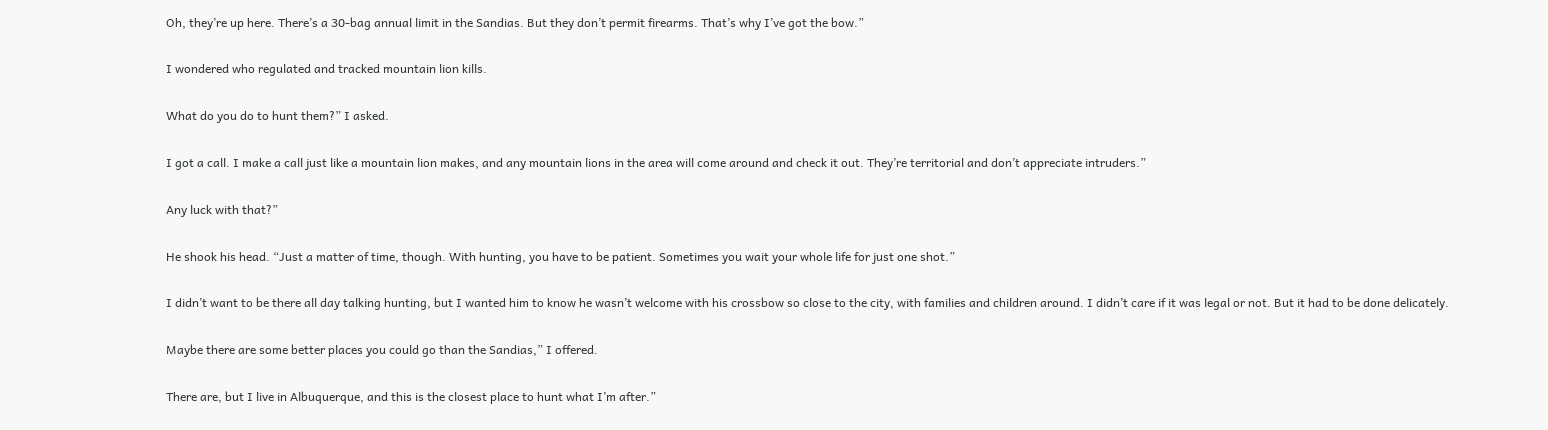Oh, they’re up here. There’s a 30-bag annual limit in the Sandias. But they don’t permit firearms. That’s why I’ve got the bow.”

I wondered who regulated and tracked mountain lion kills.

What do you do to hunt them?” I asked.

I got a call. I make a call just like a mountain lion makes, and any mountain lions in the area will come around and check it out. They’re territorial and don’t appreciate intruders.”

Any luck with that?”

He shook his head. “Just a matter of time, though. With hunting, you have to be patient. Sometimes you wait your whole life for just one shot.”

I didn’t want to be there all day talking hunting, but I wanted him to know he wasn’t welcome with his crossbow so close to the city, with families and children around. I didn’t care if it was legal or not. But it had to be done delicately.

Maybe there are some better places you could go than the Sandias,” I offered.

There are, but I live in Albuquerque, and this is the closest place to hunt what I’m after.”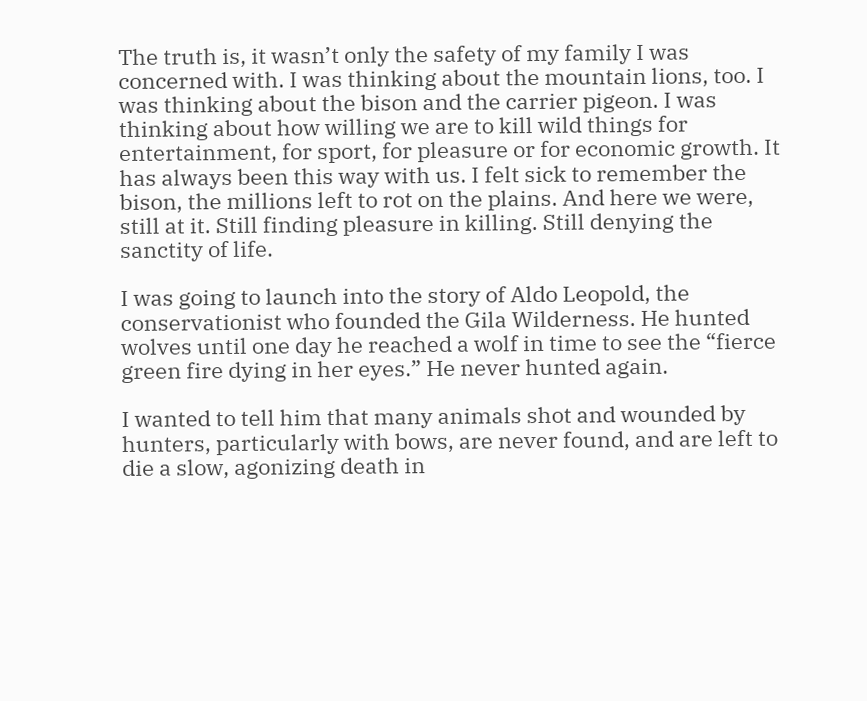The truth is, it wasn’t only the safety of my family I was concerned with. I was thinking about the mountain lions, too. I was thinking about the bison and the carrier pigeon. I was thinking about how willing we are to kill wild things for entertainment, for sport, for pleasure or for economic growth. It has always been this way with us. I felt sick to remember the bison, the millions left to rot on the plains. And here we were, still at it. Still finding pleasure in killing. Still denying the sanctity of life.

I was going to launch into the story of Aldo Leopold, the conservationist who founded the Gila Wilderness. He hunted wolves until one day he reached a wolf in time to see the “fierce green fire dying in her eyes.” He never hunted again.

I wanted to tell him that many animals shot and wounded by hunters, particularly with bows, are never found, and are left to die a slow, agonizing death in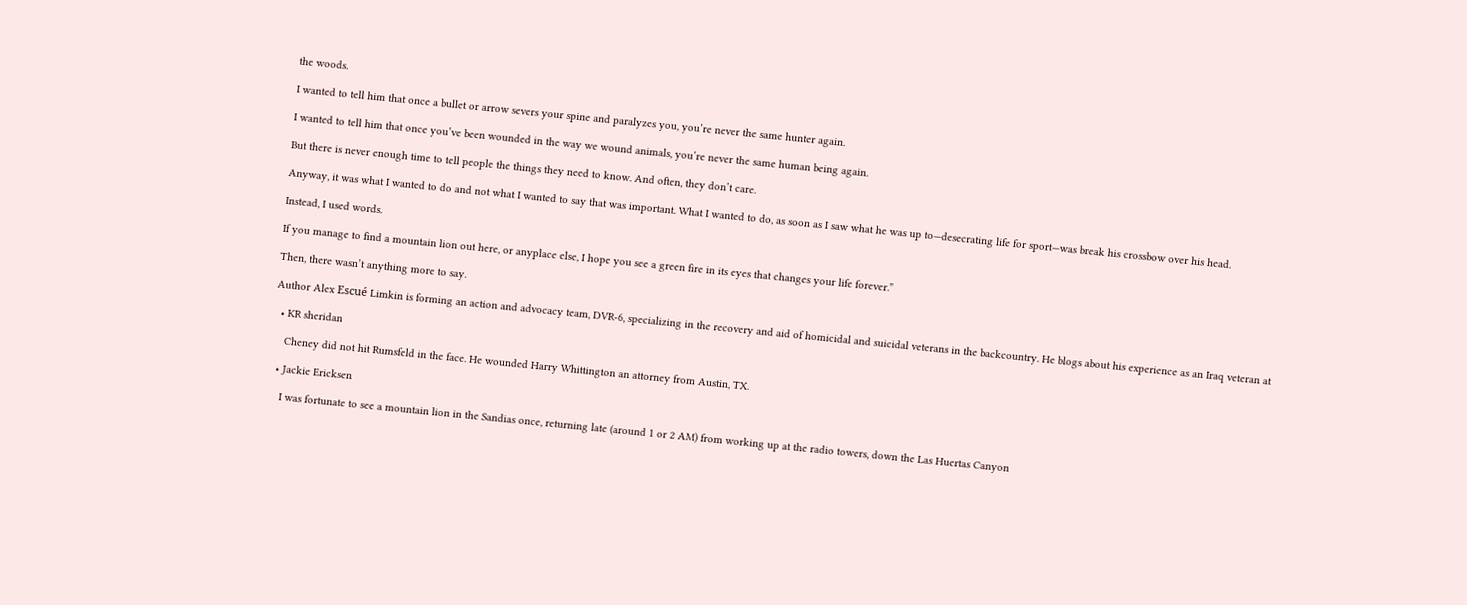the woods.

I wanted to tell him that once a bullet or arrow severs your spine and paralyzes you, you’re never the same hunter again.

I wanted to tell him that once you’ve been wounded in the way we wound animals, you’re never the same human being again.

But there is never enough time to tell people the things they need to know. And often, they don’t care.

Anyway, it was what I wanted to do and not what I wanted to say that was important. What I wanted to do, as soon as I saw what he was up to—desecrating life for sport—was break his crossbow over his head.

Instead, I used words.

If you manage to find a mountain lion out here, or anyplace else, I hope you see a green fire in its eyes that changes your life forever.”

Then, there wasn’t anything more to say.

Author Alex Escué Limkin is forming an action and advocacy team, DVR-6, specializing in the recovery and aid of homicidal and suicidal veterans in the backcountry. He blogs about his experience as an Iraq veteran at

  • KR sheridan

    Cheney did not hit Rumsfeld in the face. He wounded Harry Whittington an attorney from Austin, TX.

  • Jackie Ericksen

    I was fortunate to see a mountain lion in the Sandias once, returning late (around 1 or 2 AM) from working up at the radio towers, down the Las Huertas Canyon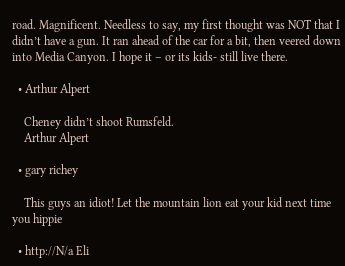road. Magnificent. Needless to say, my first thought was NOT that I didn’t have a gun. It ran ahead of the car for a bit, then veered down into Media Canyon. I hope it – or its kids- still live there.

  • Arthur Alpert

    Cheney didn’t shoot Rumsfeld.
    Arthur Alpert

  • gary richey

    This guys an idiot! Let the mountain lion eat your kid next time you hippie

  • http://N/a Eli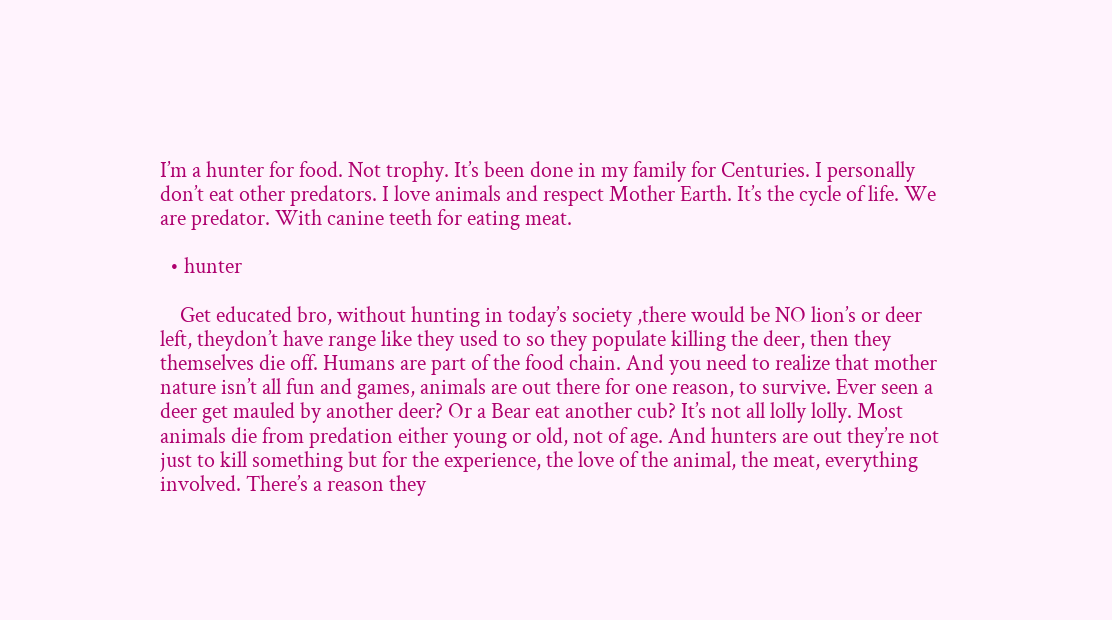I’m a hunter for food. Not trophy. It’s been done in my family for Centuries. I personally don’t eat other predators. I love animals and respect Mother Earth. It’s the cycle of life. We are predator. With canine teeth for eating meat.

  • hunter

    Get educated bro, without hunting in today’s society ,there would be NO lion’s or deer left, theydon’t have range like they used to so they populate killing the deer, then they themselves die off. Humans are part of the food chain. And you need to realize that mother nature isn’t all fun and games, animals are out there for one reason, to survive. Ever seen a deer get mauled by another deer? Or a Bear eat another cub? It’s not all lolly lolly. Most animals die from predation either young or old, not of age. And hunters are out they’re not just to kill something but for the experience, the love of the animal, the meat, everything involved. There’s a reason they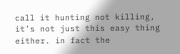call it hunting not killing, it’s not just this easy thing either. in fact the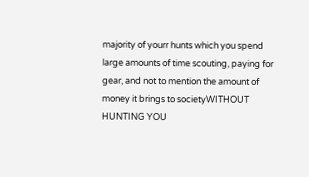majority of yourr hunts which you spend large amounts of time scouting, paying for gear, and not to mention the amount of money it brings to societyWITHOUT HUNTING YOU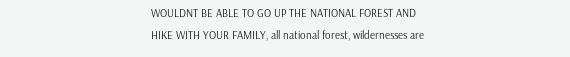WOULDNT BE ABLE TO GO UP THE NATIONAL FOREST AND HIKE WITH YOUR FAMILY, all national forest, wildernesses are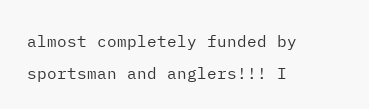almost completely funded by sportsman and anglers!!! I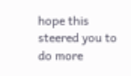hope this steered you to do more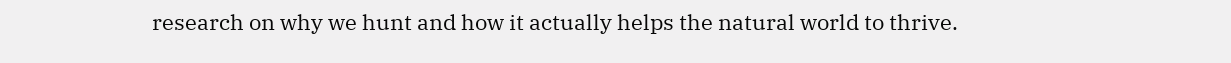research on why we hunt and how it actually helps the natural world to thrive.